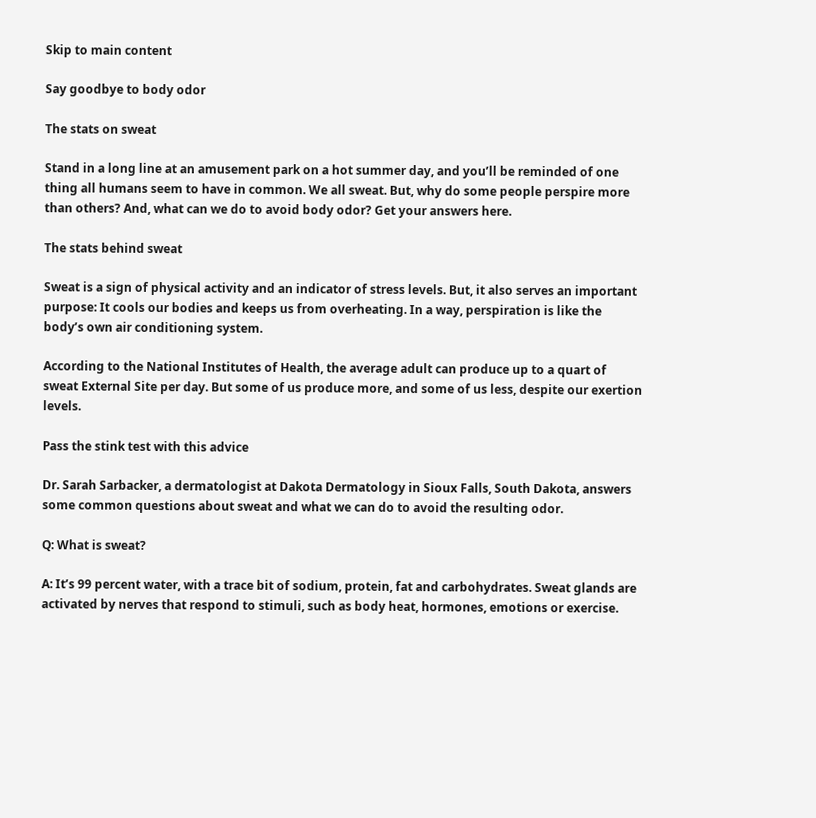Skip to main content

Say goodbye to body odor

The stats on sweat

Stand in a long line at an amusement park on a hot summer day, and you’ll be reminded of one thing all humans seem to have in common. We all sweat. But, why do some people perspire more than others? And, what can we do to avoid body odor? Get your answers here.

The stats behind sweat

Sweat is a sign of physical activity and an indicator of stress levels. But, it also serves an important purpose: It cools our bodies and keeps us from overheating. In a way, perspiration is like the body’s own air conditioning system.

According to the National Institutes of Health, the average adult can produce up to a quart of sweat External Site per day. But some of us produce more, and some of us less, despite our exertion levels.

Pass the stink test with this advice

Dr. Sarah Sarbacker, a dermatologist at Dakota Dermatology in Sioux Falls, South Dakota, answers some common questions about sweat and what we can do to avoid the resulting odor.

Q: What is sweat?

A: It’s 99 percent water, with a trace bit of sodium, protein, fat and carbohydrates. Sweat glands are activated by nerves that respond to stimuli, such as body heat, hormones, emotions or exercise.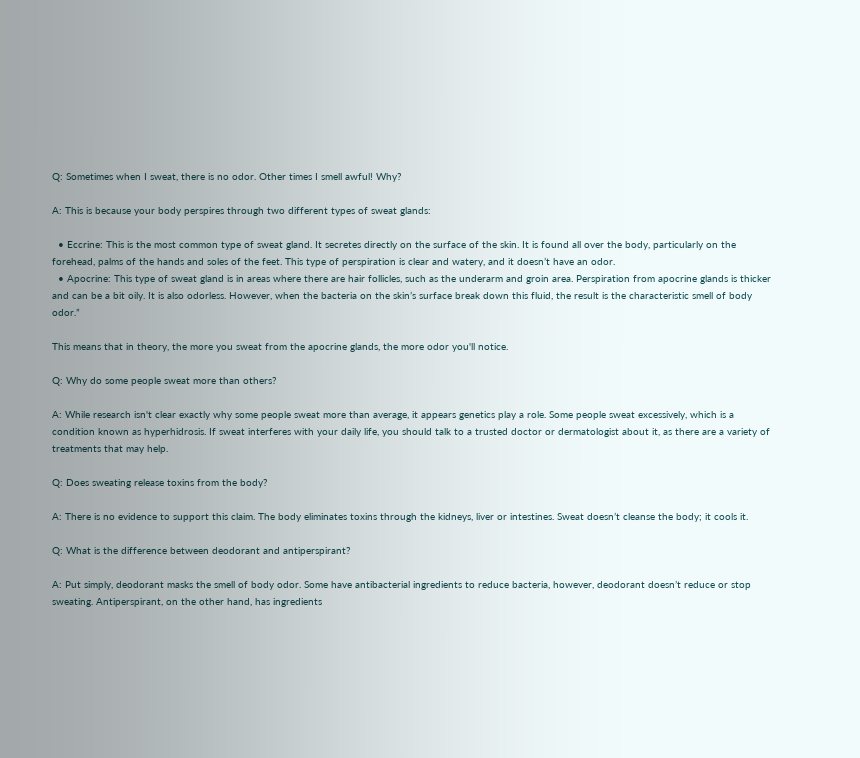Q: Sometimes when I sweat, there is no odor. Other times I smell awful! Why?

A: This is because your body perspires through two different types of sweat glands:

  • Eccrine: This is the most common type of sweat gland. It secretes directly on the surface of the skin. It is found all over the body, particularly on the forehead, palms of the hands and soles of the feet. This type of perspiration is clear and watery, and it doesn’t have an odor.
  • Apocrine: This type of sweat gland is in areas where there are hair follicles, such as the underarm and groin area. Perspiration from apocrine glands is thicker and can be a bit oily. It is also odorless. However, when the bacteria on the skin’s surface break down this fluid, the result is the characteristic smell of body odor.”

This means that in theory, the more you sweat from the apocrine glands, the more odor you'll notice.

Q: Why do some people sweat more than others?

A: While research isn't clear exactly why some people sweat more than average, it appears genetics play a role. Some people sweat excessively, which is a condition known as hyperhidrosis. If sweat interferes with your daily life, you should talk to a trusted doctor or dermatologist about it, as there are a variety of treatments that may help.

Q: Does sweating release toxins from the body?

A: There is no evidence to support this claim. The body eliminates toxins through the kidneys, liver or intestines. Sweat doesn’t cleanse the body; it cools it.

Q: What is the difference between deodorant and antiperspirant?

A: Put simply, deodorant masks the smell of body odor. Some have antibacterial ingredients to reduce bacteria, however, deodorant doesn’t reduce or stop sweating. Antiperspirant, on the other hand, has ingredients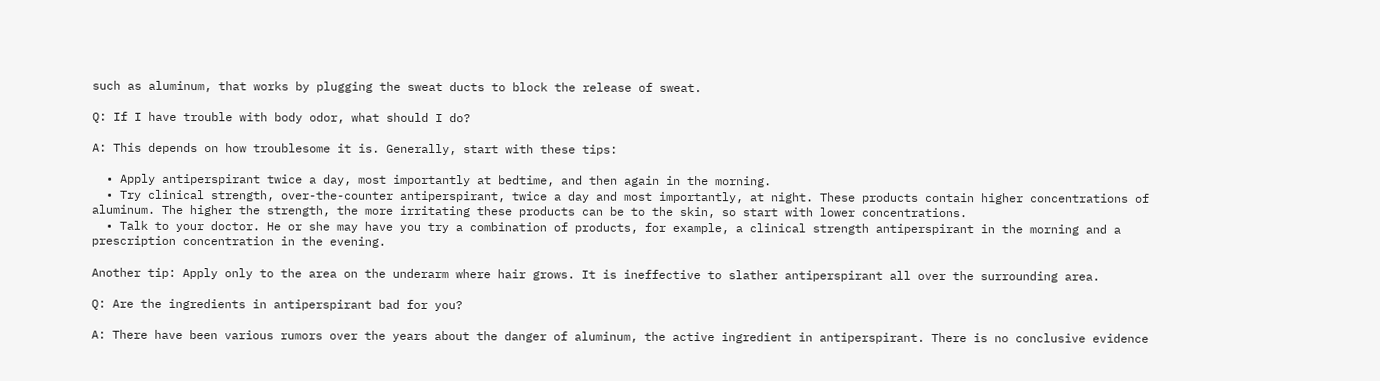such as aluminum, that works by plugging the sweat ducts to block the release of sweat.

Q: If I have trouble with body odor, what should I do?

A: This depends on how troublesome it is. Generally, start with these tips:

  • Apply antiperspirant twice a day, most importantly at bedtime, and then again in the morning.
  • Try clinical strength, over-the-counter antiperspirant, twice a day and most importantly, at night. These products contain higher concentrations of aluminum. The higher the strength, the more irritating these products can be to the skin, so start with lower concentrations.
  • Talk to your doctor. He or she may have you try a combination of products, for example, a clinical strength antiperspirant in the morning and a prescription concentration in the evening.

Another tip: Apply only to the area on the underarm where hair grows. It is ineffective to slather antiperspirant all over the surrounding area.

Q: Are the ingredients in antiperspirant bad for you?

A: There have been various rumors over the years about the danger of aluminum, the active ingredient in antiperspirant. There is no conclusive evidence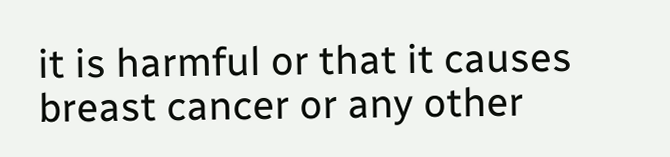it is harmful or that it causes breast cancer or any other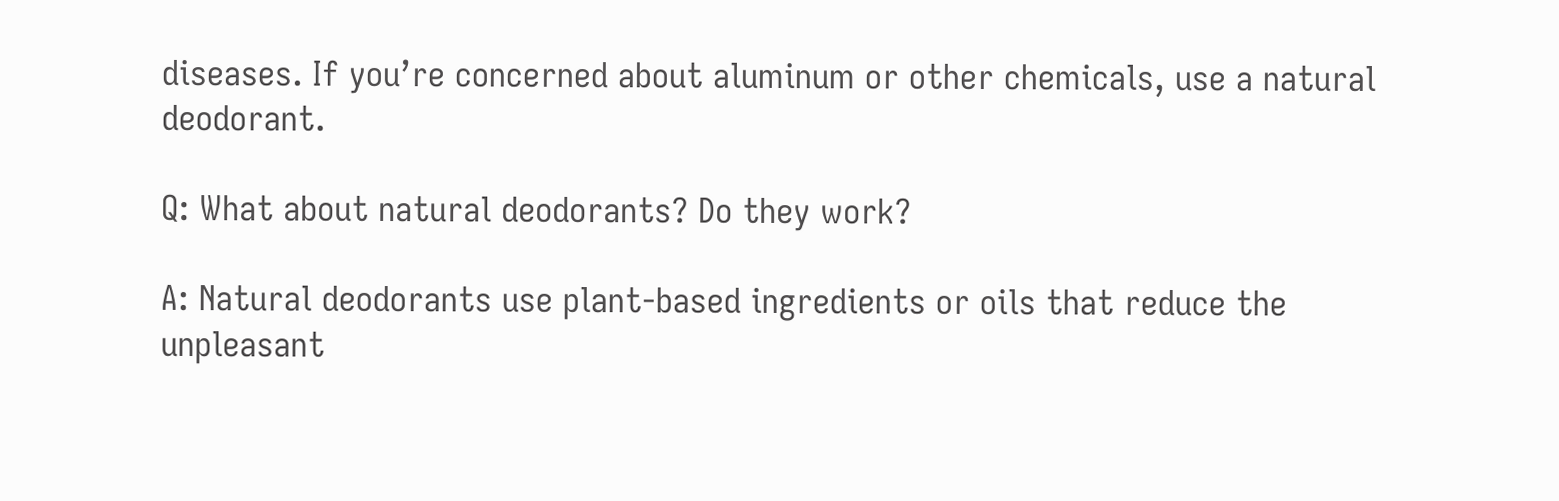diseases. If you’re concerned about aluminum or other chemicals, use a natural deodorant.

Q: What about natural deodorants? Do they work?

A: Natural deodorants use plant-based ingredients or oils that reduce the unpleasant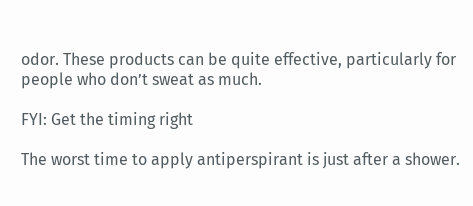odor. These products can be quite effective, particularly for people who don’t sweat as much.

FYI: Get the timing right

The worst time to apply antiperspirant is just after a shower.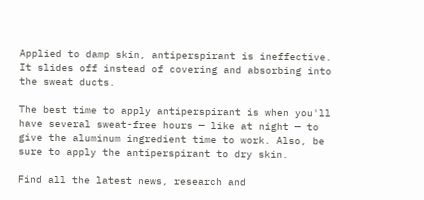Applied to damp skin, antiperspirant is ineffective. It slides off instead of covering and absorbing into the sweat ducts.

The best time to apply antiperspirant is when you'll have several sweat-free hours — like at night — to give the aluminum ingredient time to work. Also, be sure to apply the antiperspirant to dry skin.

Find all the latest news, research and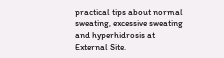practical tips about normal sweating, excessive sweating and hyperhidrosis at External Site.